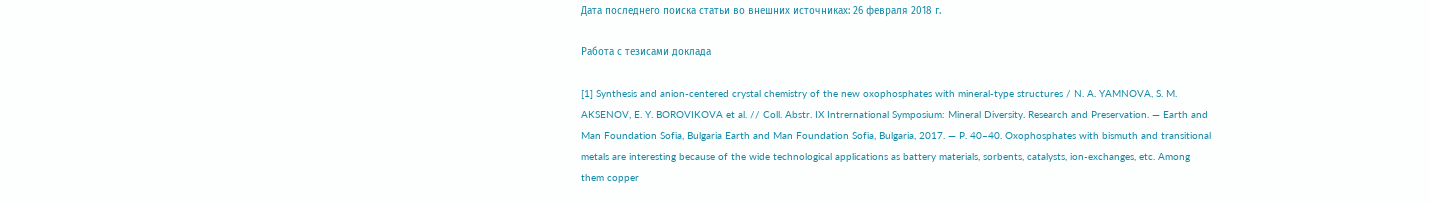Дата последнего поиска статьи во внешних источниках: 26 февраля 2018 г.

Работа с тезисами доклада

[1] Synthesis and anion-centered crystal chemistry of the new oxophosphates with mineral-type structures / N. A. YAMNOVA, S. M. AKSENOV, E. Y. BOROVIKOVA et al. // Coll. Abstr. IX Intrernational Symposium: Mineral Diversity. Research and Preservation. — Earth and Man Foundation Sofia, Bulgaria Earth and Man Foundation Sofia, Bulgaria, 2017. — P. 40–40. Oxophosphates with bismuth and transitional metals are interesting because of the wide technological applications as battery materials, sorbents, catalysts, ion-exchanges, etc. Among them copper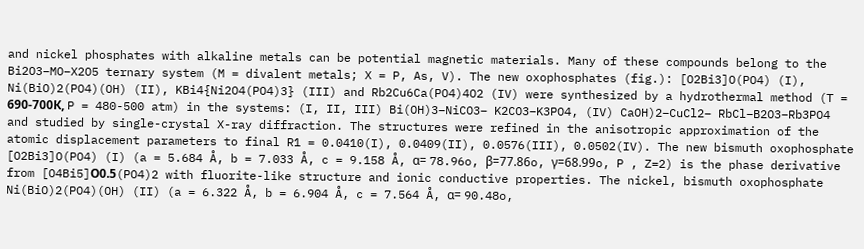and nickel phosphates with alkaline metals can be potential magnetic materials. Many of these compounds belong to the Bi2O3−MO−X2O5 ternary system (M = divalent metals; X = P, As, V). The new oxophosphates (fig.): [O2Bi3]O(PO4) (I), Ni(BiO)2(PO4)(OH) (II), KBi4{Ni2O4(PO4)3} (III) and Rb2Cu6Ca(PO4)4O2 (IV) were synthesized by a hydrothermal method (T = 690-700К, P = 480-500 atm) in the systems: (I, II, III) Bi(OH)3–NiCO3– K2CO3–K3PO4, (IV) CaOH)2–CuCl2– RbCl–B2O3–Rb3PO4 and studied by single-crystal X-ray diffraction. The structures were refined in the anisotropic approximation of the atomic displacement parameters to final R1 = 0.0410(I), 0.0409(II), 0.0576(III), 0.0502(IV). The new bismuth oxophosphate [O2Bi3]O(PO4) (I) (a = 5.684 Å, b = 7.033 Å, c = 9.158 Å, α= 78.96o, β=77.86o, γ=68.99o, P , Z=2) is the phase derivative from [O4Bi5]О0.5(PO4)2 with fluorite-like structure and ionic conductive properties. The nickel, bismuth oxophosphate Ni(BiO)2(PO4)(OH) (II) (a = 6.322 Å, b = 6.904 Å, c = 7.564 Å, α= 90.48o,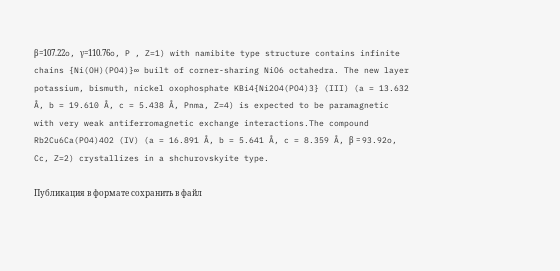β=107.22o, γ=110.76o, P , Z=1) with namibite type structure contains infinite chains {Ni(OH)(PO4)}∞ built of corner-sharing NiO6 octahedra. The new layer potassium, bismuth, nickel oxophosphate KBi4{Ni2O4(PO4)3} (III) (a = 13.632 Å, b = 19.610 Å, c = 5.438 Å, Pnma, Z=4) is expected to be paramagnetic with very weak antiferromagnetic exchange interactions.The compound Rb2Cu6Ca(PO4)4O2 (IV) (a = 16.891 Å, b = 5.641 Å, c = 8.359 Å, β = 93.92o, Cc, Z=2) crystallizes in a shchurovskyite type.

Публикация в формате сохранить в файл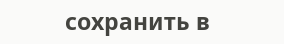сохранить в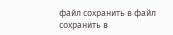файл сохранить в файл сохранить в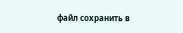файл сохранить в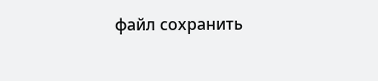файл сохранить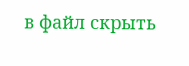в файл скрыть